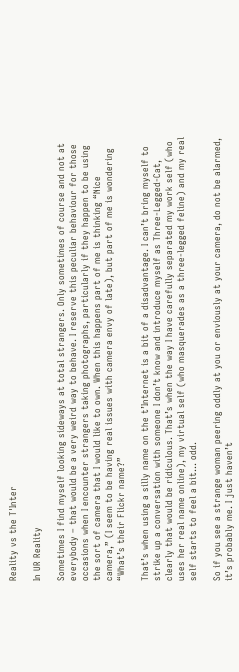Reality vs the T'Inter

In UR Reality

Sometimes I find myself looking sideways at total strangers. Only sometimes of course and not at everybody – that would be a very weird way to behave. I reserve this peculiar behaviour for those occasions when I encounter strangers taking photographs, particularly if they happen to be using the sort of camera that I would like to own. When this happens part of me is thinking “Nice camera,” (I seem to be having real issues with camera envy of late), but part of me is wondering “What’s their Flickr name?”

That’s when using a silly name on the t’Internet is a bit of a disadvantage. I can’t bring myself to strike up a conversation with someone I don’t know and introduce myself as Three-Legged-Cat, clearly that would be ridiculous. That’s when the way I have carefully separated my work self (who uses her real name online), my virtual self (who masquerades as a three-legged feline) and my real self starts to feel a bit… odd.

So if you see a strange woman peering oddly at you or enviously at your camera, do not be alarmed, it’s probably me. I just haven’t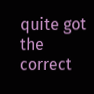quite got the correct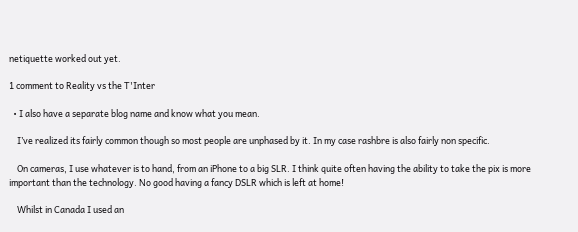netiquette worked out yet.

1 comment to Reality vs the T'Inter

  • I also have a separate blog name and know what you mean.

    I’ve realized its fairly common though so most people are unphased by it. In my case rashbre is also fairly non specific.

    On cameras, I use whatever is to hand, from an iPhone to a big SLR. I think quite often having the ability to take the pix is more important than the technology. No good having a fancy DSLR which is left at home!

    Whilst in Canada I used an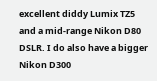excellent diddy Lumix TZ5 and a mid-range Nikon D80 DSLR. I do also have a bigger Nikon D300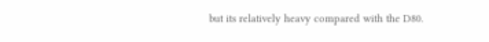but its relatively heavy compared with the D80.